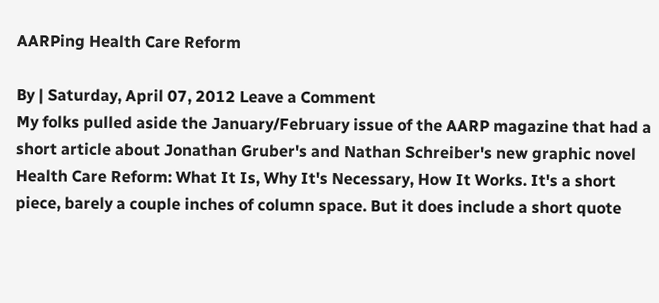AARPing Health Care Reform

By | Saturday, April 07, 2012 Leave a Comment
My folks pulled aside the January/February issue of the AARP magazine that had a short article about Jonathan Gruber's and Nathan Schreiber's new graphic novel Health Care Reform: What It Is, Why It's Necessary, How It Works. It's a short piece, barely a couple inches of column space. But it does include a short quote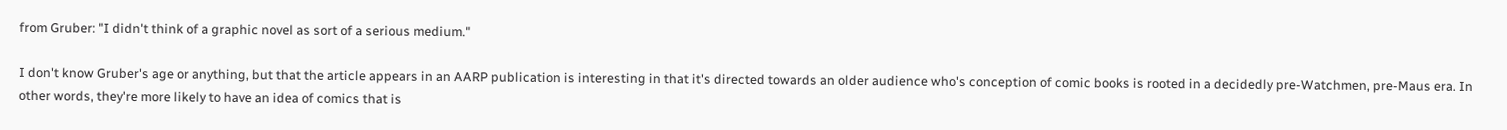from Gruber: "I didn't think of a graphic novel as sort of a serious medium."

I don't know Gruber's age or anything, but that the article appears in an AARP publication is interesting in that it's directed towards an older audience who's conception of comic books is rooted in a decidedly pre-Watchmen, pre-Maus era. In other words, they're more likely to have an idea of comics that is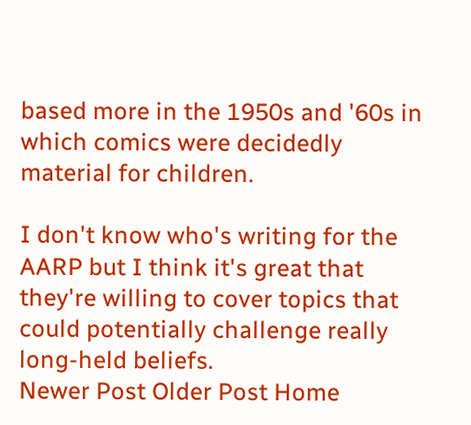based more in the 1950s and '60s in which comics were decidedly material for children.

I don't know who's writing for the AARP but I think it's great that they're willing to cover topics that could potentially challenge really long-held beliefs.
Newer Post Older Post Home